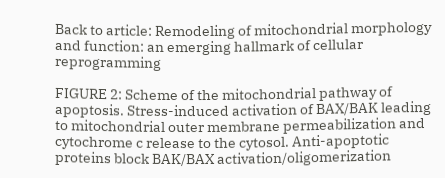Back to article: Remodeling of mitochondrial morphology and function: an emerging hallmark of cellular reprogramming

FIGURE 2: Scheme of the mitochondrial pathway of apoptosis. Stress-induced activation of BAX/BAK leading to mitochondrial outer membrane permeabilization and cytochrome c release to the cytosol. Anti-apoptotic proteins block BAK/BAX activation/oligomerization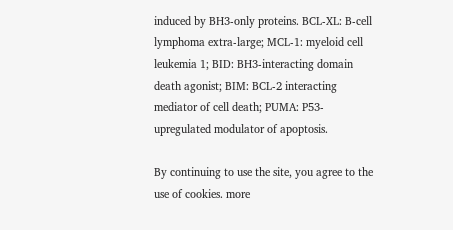induced by BH3-only proteins. BCL-XL: B-cell lymphoma extra-large; MCL-1: myeloid cell leukemia 1; BID: BH3-interacting domain death agonist; BIM: BCL-2 interacting mediator of cell death; PUMA: P53-upregulated modulator of apoptosis.

By continuing to use the site, you agree to the use of cookies. more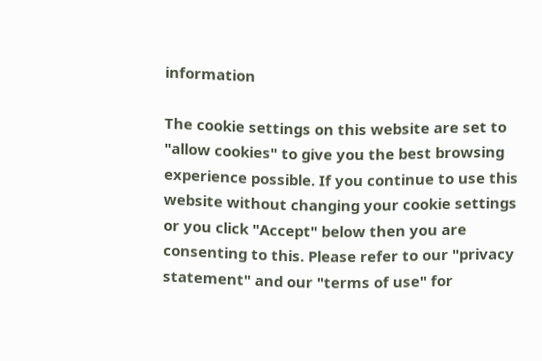information

The cookie settings on this website are set to "allow cookies" to give you the best browsing experience possible. If you continue to use this website without changing your cookie settings or you click "Accept" below then you are consenting to this. Please refer to our "privacy statement" and our "terms of use" for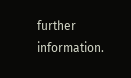further information.